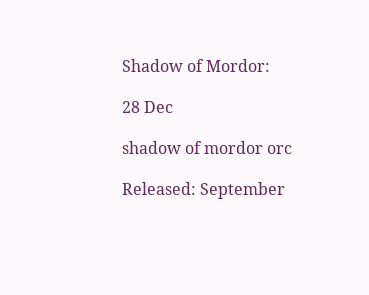Shadow of Mordor:

28 Dec

shadow of mordor orc

Released: September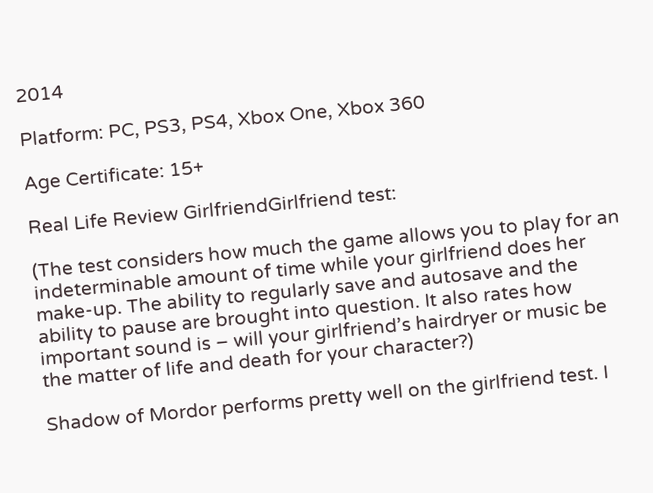2014

Platform: PC, PS3, PS4, Xbox One, Xbox 360

Age Certificate: 15+

Real Life Review GirlfriendGirlfriend test:

(The test considers how much the game allows you to play for an indeterminable amount of time while your girlfriend does her make-up. The ability to regularly save and autosave and the ability to pause are brought into question. It also rates how important sound is – will your girlfriend’s hairdryer or music be the matter of life and death for your character?)

Shadow of Mordor performs pretty well on the girlfriend test. I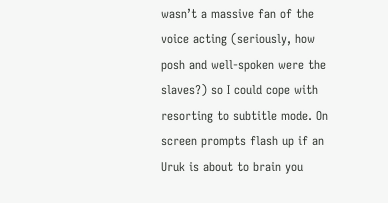wasn’t a massive fan of the voice acting (seriously, how posh and well-spoken were the slaves?) so I could cope with resorting to subtitle mode. On screen prompts flash up if an Uruk is about to brain you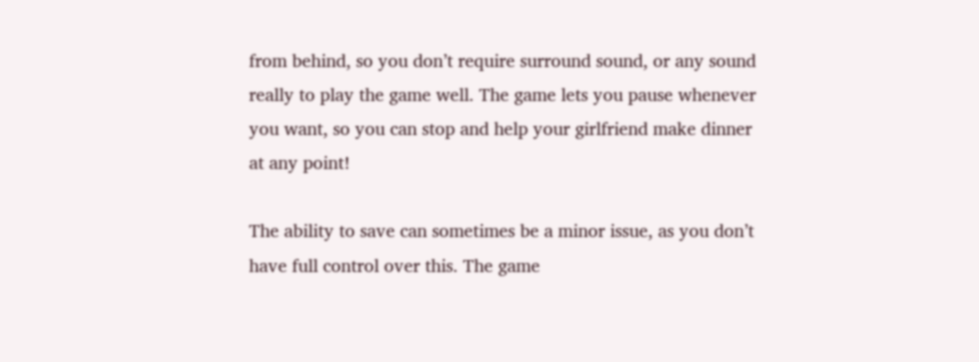from behind, so you don’t require surround sound, or any sound really to play the game well. The game lets you pause whenever you want, so you can stop and help your girlfriend make dinner at any point!

The ability to save can sometimes be a minor issue, as you don’t have full control over this. The game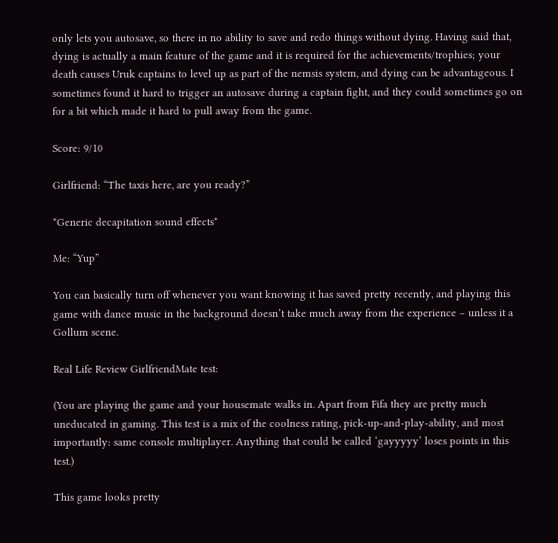only lets you autosave, so there in no ability to save and redo things without dying. Having said that, dying is actually a main feature of the game and it is required for the achievements/trophies; your death causes Uruk captains to level up as part of the nemsis system, and dying can be advantageous. I sometimes found it hard to trigger an autosave during a captain fight, and they could sometimes go on for a bit which made it hard to pull away from the game.

Score: 9/10

Girlfriend: “The taxis here, are you ready?”

*Generic decapitation sound effects*

Me: “Yup”

You can basically turn off whenever you want knowing it has saved pretty recently, and playing this game with dance music in the background doesn’t take much away from the experience – unless it a Gollum scene.

Real Life Review GirlfriendMate test:

(You are playing the game and your housemate walks in. Apart from Fifa they are pretty much uneducated in gaming. This test is a mix of the coolness rating, pick-up-and-play-ability, and most importantly: same console multiplayer. Anything that could be called ‘gayyyyy’ loses points in this test.)

This game looks pretty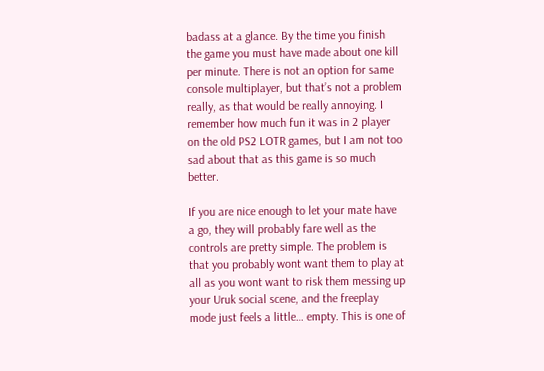badass at a glance. By the time you finish the game you must have made about one kill per minute. There is not an option for same console multiplayer, but that’s not a problem really, as that would be really annoying. I remember how much fun it was in 2 player on the old PS2 LOTR games, but I am not too sad about that as this game is so much better.

If you are nice enough to let your mate have a go, they will probably fare well as the controls are pretty simple. The problem is that you probably wont want them to play at all as you wont want to risk them messing up your Uruk social scene, and the freeplay mode just feels a little… empty. This is one of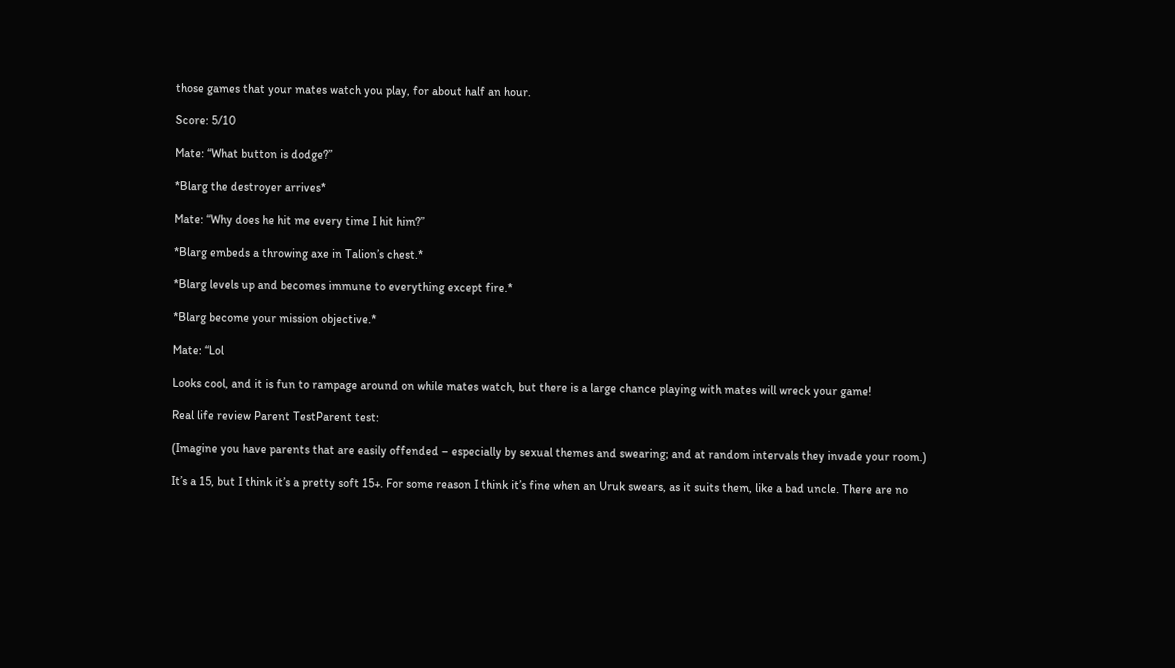those games that your mates watch you play, for about half an hour.

Score: 5/10

Mate: “What button is dodge?”

*Blarg the destroyer arrives*

Mate: “Why does he hit me every time I hit him?”

*Blarg embeds a throwing axe in Talion’s chest.*

*Blarg levels up and becomes immune to everything except fire.*

*Blarg become your mission objective.*

Mate: “Lol

Looks cool, and it is fun to rampage around on while mates watch, but there is a large chance playing with mates will wreck your game!

Real life review Parent TestParent test:

(Imagine you have parents that are easily offended – especially by sexual themes and swearing; and at random intervals they invade your room.)

It’s a 15, but I think it’s a pretty soft 15+. For some reason I think it’s fine when an Uruk swears, as it suits them, like a bad uncle. There are no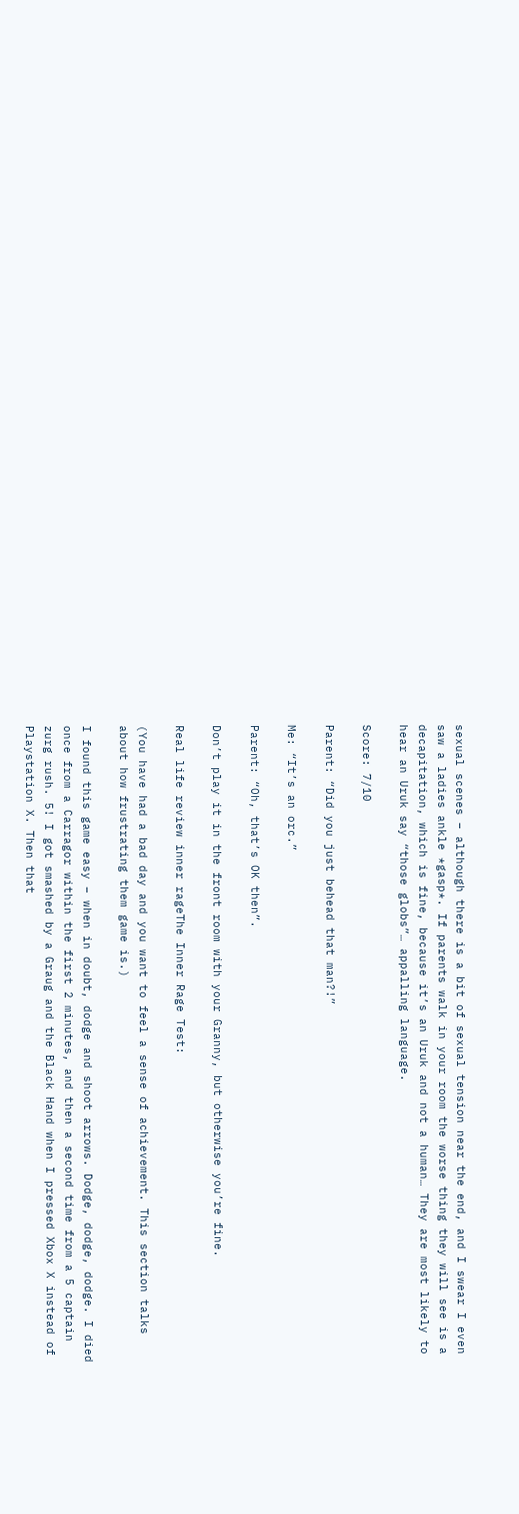sexual scenes – although there is a bit of sexual tension near the end, and I swear I even saw a ladies ankle *gasp*. If parents walk in your room the worse thing they will see is a decapitation, which is fine, because it’s an Uruk and not a human… They are most likely to hear an Uruk say “those globs”… appalling language.

Score: 7/10

Parent: “Did you just behead that man?!”

Me: “It’s an orc.”

Parent: “Oh, that’s OK then”.

Don’t play it in the front room with your Granny, but otherwise you’re fine.

Real life review inner rageThe Inner Rage Test:

(You have had a bad day and you want to feel a sense of achievement. This section talks about how frustrating them game is.)

I found this game easy – when in doubt, dodge and shoot arrows. Dodge, dodge, dodge. I died once from a Carragor within the first 2 minutes, and then a second time from a 5 captain zurg rush. 5! I got smashed by a Graug and the Black Hand when I pressed Xbox X instead of Playstation X. Then that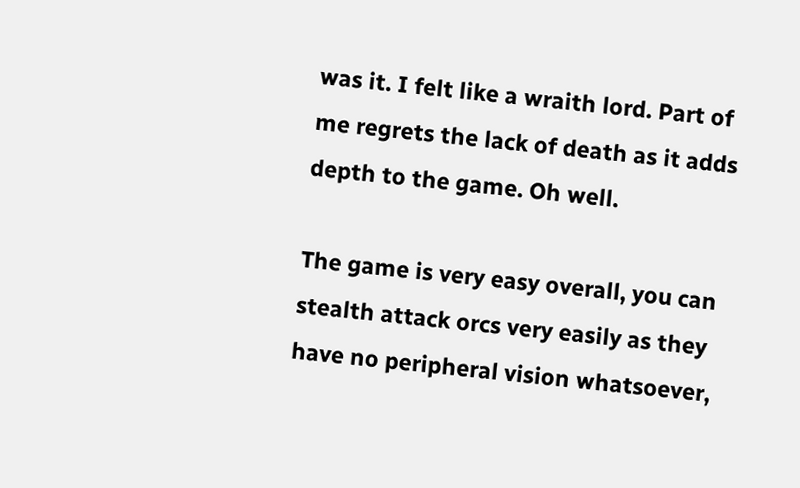was it. I felt like a wraith lord. Part of me regrets the lack of death as it adds depth to the game. Oh well.

The game is very easy overall, you can stealth attack orcs very easily as they have no peripheral vision whatsoever,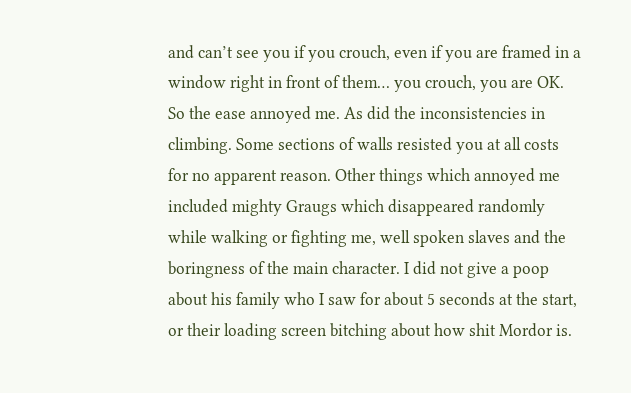and can’t see you if you crouch, even if you are framed in a window right in front of them… you crouch, you are OK. So the ease annoyed me. As did the inconsistencies in climbing. Some sections of walls resisted you at all costs for no apparent reason. Other things which annoyed me included mighty Graugs which disappeared randomly while walking or fighting me, well spoken slaves and the boringness of the main character. I did not give a poop about his family who I saw for about 5 seconds at the start, or their loading screen bitching about how shit Mordor is.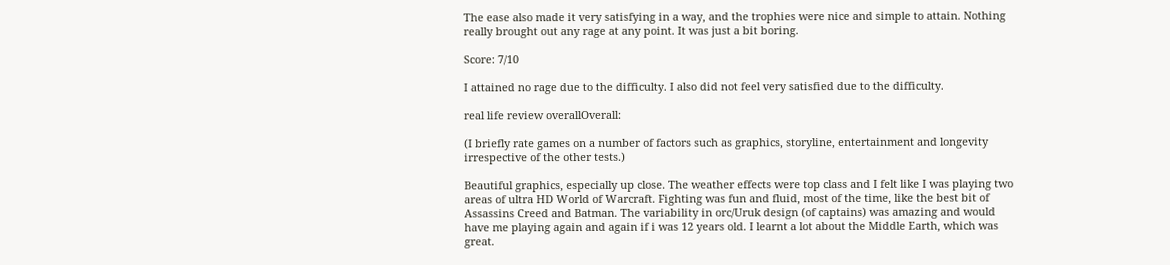The ease also made it very satisfying in a way, and the trophies were nice and simple to attain. Nothing really brought out any rage at any point. It was just a bit boring.

Score: 7/10

I attained no rage due to the difficulty. I also did not feel very satisfied due to the difficulty.

real life review overallOverall:

(I briefly rate games on a number of factors such as graphics, storyline, entertainment and longevity irrespective of the other tests.)

Beautiful graphics, especially up close. The weather effects were top class and I felt like I was playing two areas of ultra HD World of Warcraft. Fighting was fun and fluid, most of the time, like the best bit of Assassins Creed and Batman. The variability in orc/Uruk design (of captains) was amazing and would have me playing again and again if i was 12 years old. I learnt a lot about the Middle Earth, which was great.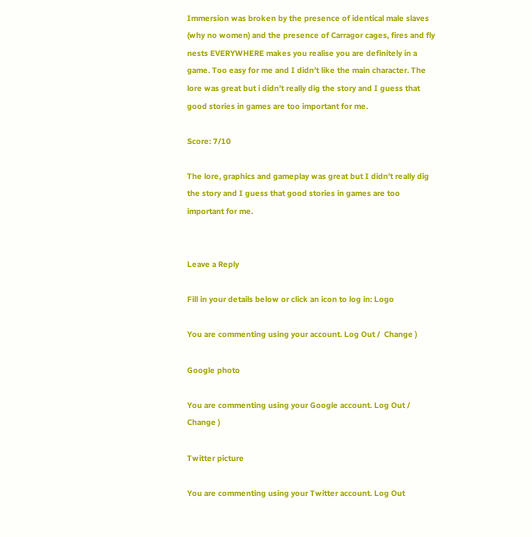Immersion was broken by the presence of identical male slaves (why no women) and the presence of Carragor cages, fires and fly nests EVERYWHERE makes you realise you are definitely in a game. Too easy for me and I didn’t like the main character. The lore was great but i didn’t really dig the story and I guess that good stories in games are too important for me.

Score: 7/10

The lore, graphics and gameplay was great but I didn’t really dig the story and I guess that good stories in games are too important for me.


Leave a Reply

Fill in your details below or click an icon to log in: Logo

You are commenting using your account. Log Out /  Change )

Google photo

You are commenting using your Google account. Log Out /  Change )

Twitter picture

You are commenting using your Twitter account. Log Out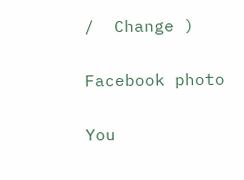/  Change )

Facebook photo

You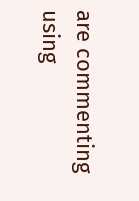are commenting using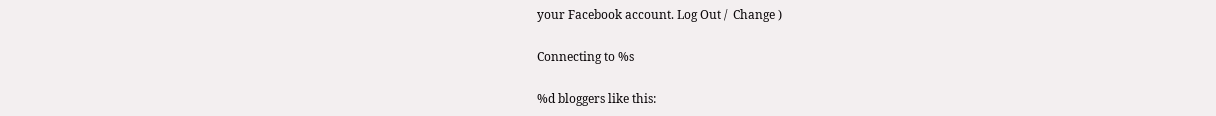your Facebook account. Log Out /  Change )

Connecting to %s

%d bloggers like this: